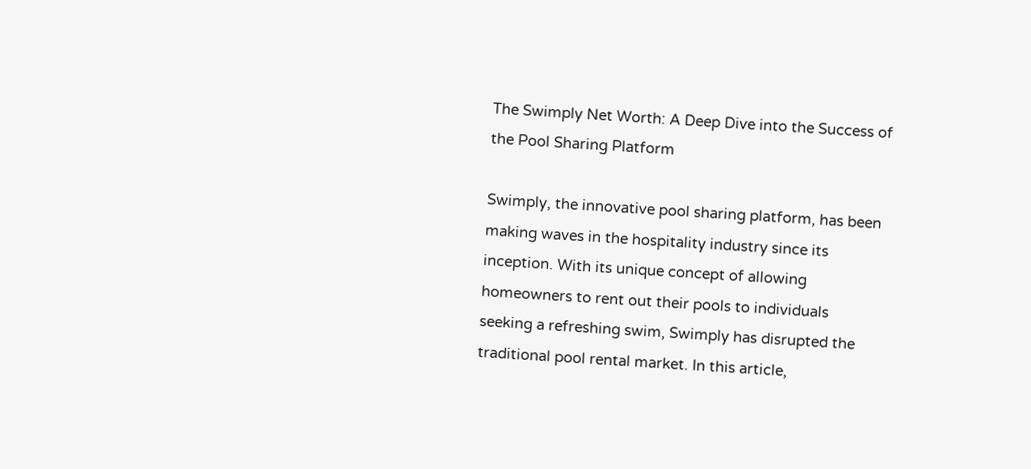The Swimply Net Worth: A Deep Dive into the Success of the Pool Sharing Platform

Swimply, the innovative pool sharing platform, has been making waves in the hospitality industry since its inception. With its unique concept of allowing homeowners to rent out their pools to individuals seeking a refreshing swim, Swimply has disrupted the traditional pool rental market. In this article,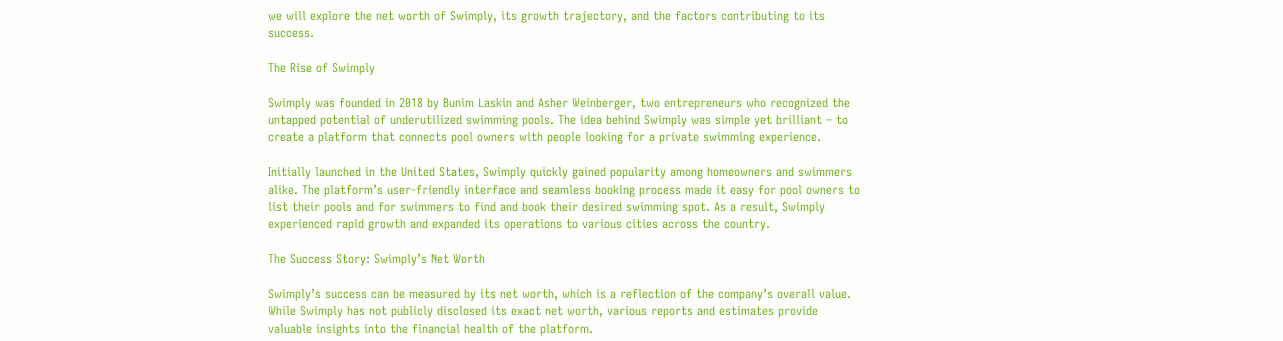we will explore the net worth of Swimply, its growth trajectory, and the factors contributing to its success.

The Rise of Swimply

Swimply was founded in 2018 by Bunim Laskin and Asher Weinberger, two entrepreneurs who recognized the untapped potential of underutilized swimming pools. The idea behind Swimply was simple yet brilliant – to create a platform that connects pool owners with people looking for a private swimming experience.

Initially launched in the United States, Swimply quickly gained popularity among homeowners and swimmers alike. The platform’s user-friendly interface and seamless booking process made it easy for pool owners to list their pools and for swimmers to find and book their desired swimming spot. As a result, Swimply experienced rapid growth and expanded its operations to various cities across the country.

The Success Story: Swimply’s Net Worth

Swimply’s success can be measured by its net worth, which is a reflection of the company’s overall value. While Swimply has not publicly disclosed its exact net worth, various reports and estimates provide valuable insights into the financial health of the platform.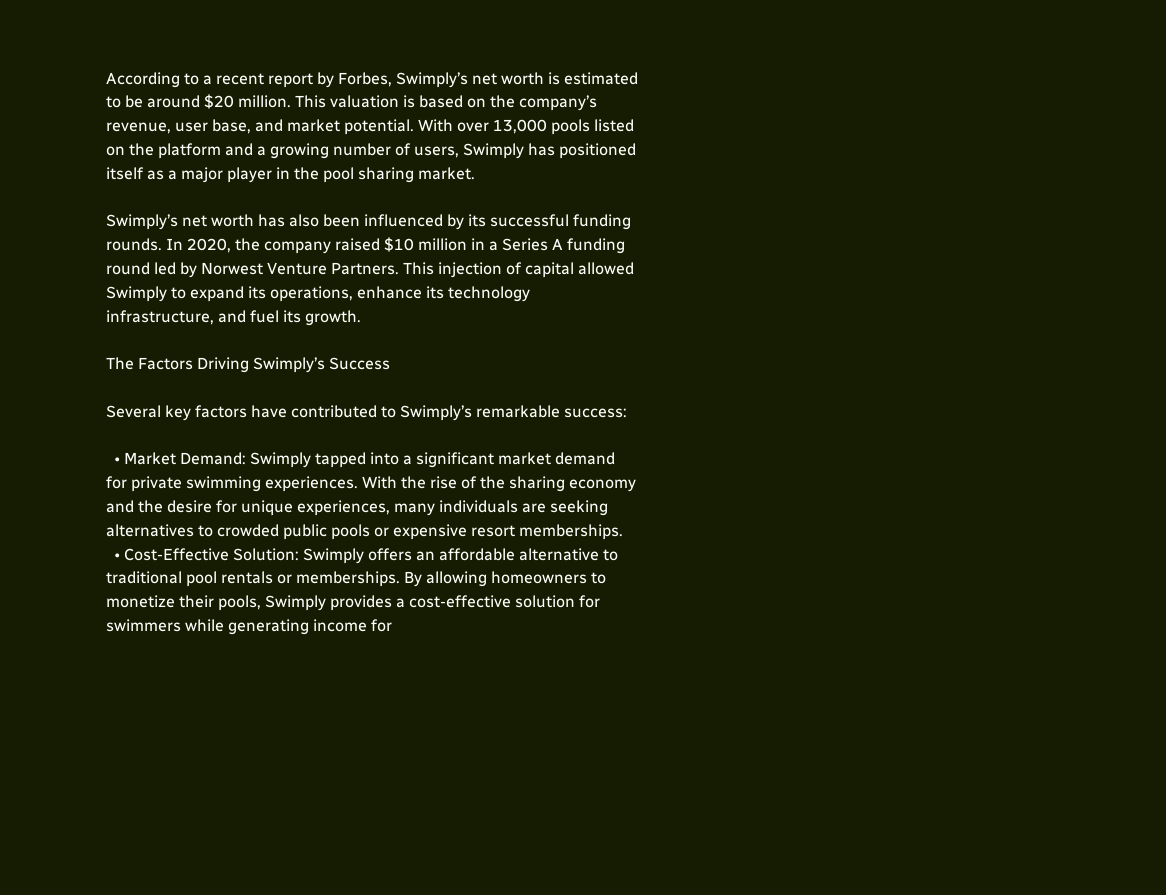According to a recent report by Forbes, Swimply’s net worth is estimated to be around $20 million. This valuation is based on the company’s revenue, user base, and market potential. With over 13,000 pools listed on the platform and a growing number of users, Swimply has positioned itself as a major player in the pool sharing market.

Swimply’s net worth has also been influenced by its successful funding rounds. In 2020, the company raised $10 million in a Series A funding round led by Norwest Venture Partners. This injection of capital allowed Swimply to expand its operations, enhance its technology infrastructure, and fuel its growth.

The Factors Driving Swimply’s Success

Several key factors have contributed to Swimply’s remarkable success:

  • Market Demand: Swimply tapped into a significant market demand for private swimming experiences. With the rise of the sharing economy and the desire for unique experiences, many individuals are seeking alternatives to crowded public pools or expensive resort memberships.
  • Cost-Effective Solution: Swimply offers an affordable alternative to traditional pool rentals or memberships. By allowing homeowners to monetize their pools, Swimply provides a cost-effective solution for swimmers while generating income for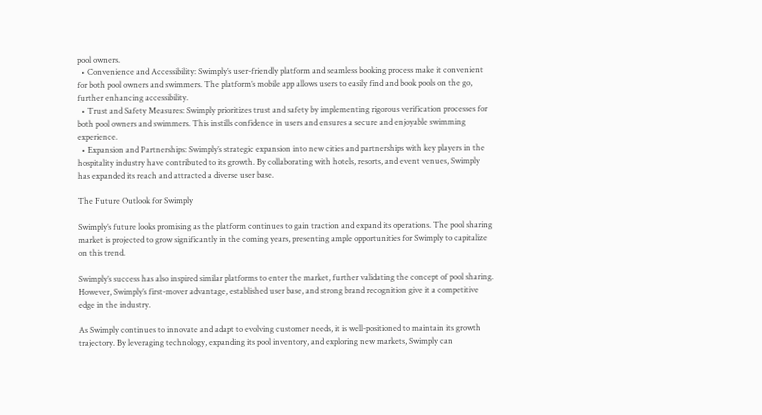pool owners.
  • Convenience and Accessibility: Swimply’s user-friendly platform and seamless booking process make it convenient for both pool owners and swimmers. The platform’s mobile app allows users to easily find and book pools on the go, further enhancing accessibility.
  • Trust and Safety Measures: Swimply prioritizes trust and safety by implementing rigorous verification processes for both pool owners and swimmers. This instills confidence in users and ensures a secure and enjoyable swimming experience.
  • Expansion and Partnerships: Swimply’s strategic expansion into new cities and partnerships with key players in the hospitality industry have contributed to its growth. By collaborating with hotels, resorts, and event venues, Swimply has expanded its reach and attracted a diverse user base.

The Future Outlook for Swimply

Swimply’s future looks promising as the platform continues to gain traction and expand its operations. The pool sharing market is projected to grow significantly in the coming years, presenting ample opportunities for Swimply to capitalize on this trend.

Swimply’s success has also inspired similar platforms to enter the market, further validating the concept of pool sharing. However, Swimply’s first-mover advantage, established user base, and strong brand recognition give it a competitive edge in the industry.

As Swimply continues to innovate and adapt to evolving customer needs, it is well-positioned to maintain its growth trajectory. By leveraging technology, expanding its pool inventory, and exploring new markets, Swimply can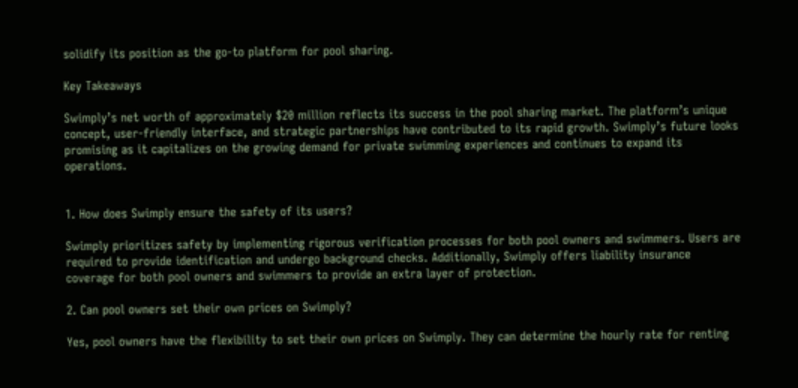solidify its position as the go-to platform for pool sharing.

Key Takeaways

Swimply’s net worth of approximately $20 million reflects its success in the pool sharing market. The platform’s unique concept, user-friendly interface, and strategic partnerships have contributed to its rapid growth. Swimply’s future looks promising as it capitalizes on the growing demand for private swimming experiences and continues to expand its operations.


1. How does Swimply ensure the safety of its users?

Swimply prioritizes safety by implementing rigorous verification processes for both pool owners and swimmers. Users are required to provide identification and undergo background checks. Additionally, Swimply offers liability insurance coverage for both pool owners and swimmers to provide an extra layer of protection.

2. Can pool owners set their own prices on Swimply?

Yes, pool owners have the flexibility to set their own prices on Swimply. They can determine the hourly rate for renting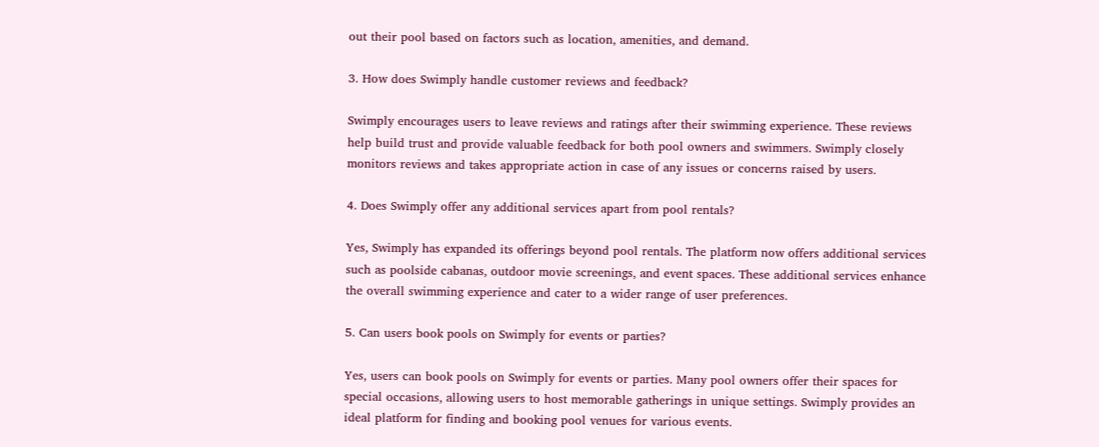out their pool based on factors such as location, amenities, and demand.

3. How does Swimply handle customer reviews and feedback?

Swimply encourages users to leave reviews and ratings after their swimming experience. These reviews help build trust and provide valuable feedback for both pool owners and swimmers. Swimply closely monitors reviews and takes appropriate action in case of any issues or concerns raised by users.

4. Does Swimply offer any additional services apart from pool rentals?

Yes, Swimply has expanded its offerings beyond pool rentals. The platform now offers additional services such as poolside cabanas, outdoor movie screenings, and event spaces. These additional services enhance the overall swimming experience and cater to a wider range of user preferences.

5. Can users book pools on Swimply for events or parties?

Yes, users can book pools on Swimply for events or parties. Many pool owners offer their spaces for special occasions, allowing users to host memorable gatherings in unique settings. Swimply provides an ideal platform for finding and booking pool venues for various events.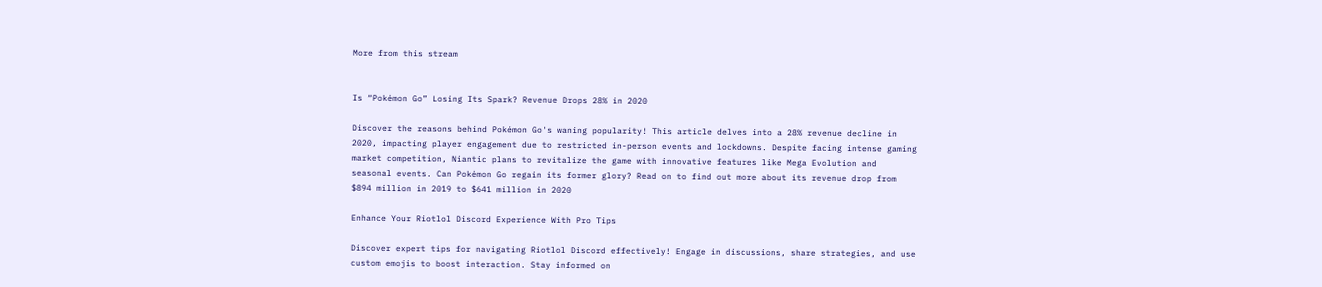More from this stream


Is “Pokémon Go” Losing Its Spark? Revenue Drops 28% in 2020

Discover the reasons behind Pokémon Go's waning popularity! This article delves into a 28% revenue decline in 2020, impacting player engagement due to restricted in-person events and lockdowns. Despite facing intense gaming market competition, Niantic plans to revitalize the game with innovative features like Mega Evolution and seasonal events. Can Pokémon Go regain its former glory? Read on to find out more about its revenue drop from $894 million in 2019 to $641 million in 2020

Enhance Your Riotlol Discord Experience With Pro Tips

Discover expert tips for navigating Riotlol Discord effectively! Engage in discussions, share strategies, and use custom emojis to boost interaction. Stay informed on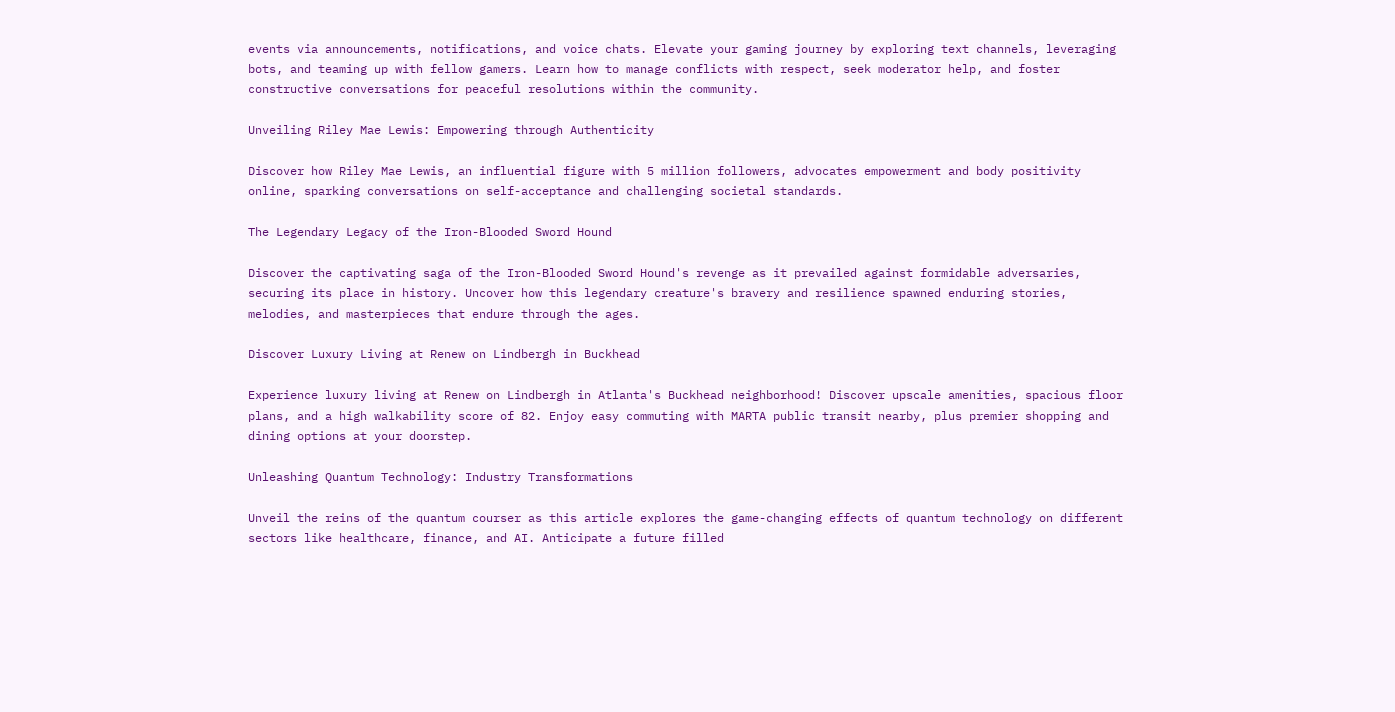events via announcements, notifications, and voice chats. Elevate your gaming journey by exploring text channels, leveraging bots, and teaming up with fellow gamers. Learn how to manage conflicts with respect, seek moderator help, and foster constructive conversations for peaceful resolutions within the community.

Unveiling Riley Mae Lewis: Empowering through Authenticity

Discover how Riley Mae Lewis, an influential figure with 5 million followers, advocates empowerment and body positivity online, sparking conversations on self-acceptance and challenging societal standards.

The Legendary Legacy of the Iron-Blooded Sword Hound

Discover the captivating saga of the Iron-Blooded Sword Hound's revenge as it prevailed against formidable adversaries, securing its place in history. Uncover how this legendary creature's bravery and resilience spawned enduring stories, melodies, and masterpieces that endure through the ages.

Discover Luxury Living at Renew on Lindbergh in Buckhead

Experience luxury living at Renew on Lindbergh in Atlanta's Buckhead neighborhood! Discover upscale amenities, spacious floor plans, and a high walkability score of 82. Enjoy easy commuting with MARTA public transit nearby, plus premier shopping and dining options at your doorstep.

Unleashing Quantum Technology: Industry Transformations

Unveil the reins of the quantum courser as this article explores the game-changing effects of quantum technology on different sectors like healthcare, finance, and AI. Anticipate a future filled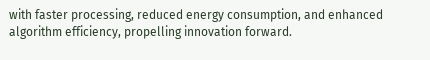with faster processing, reduced energy consumption, and enhanced algorithm efficiency, propelling innovation forward.